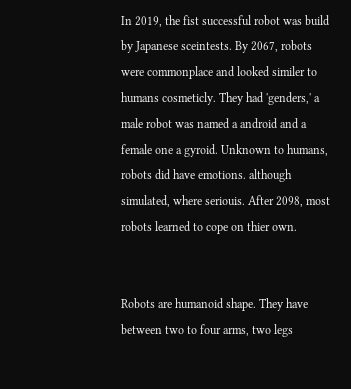In 2019, the fist successful robot was build by Japanese sceintests. By 2067, robots were commonplace and looked similer to humans cosmeticly. They had 'genders,' a male robot was named a android and a female one a gyroid. Unknown to humans, robots did have emotions. although simulated, where seriouis. After 2098, most robots learned to cope on thier own.


Robots are humanoid shape. They have between two to four arms, two legs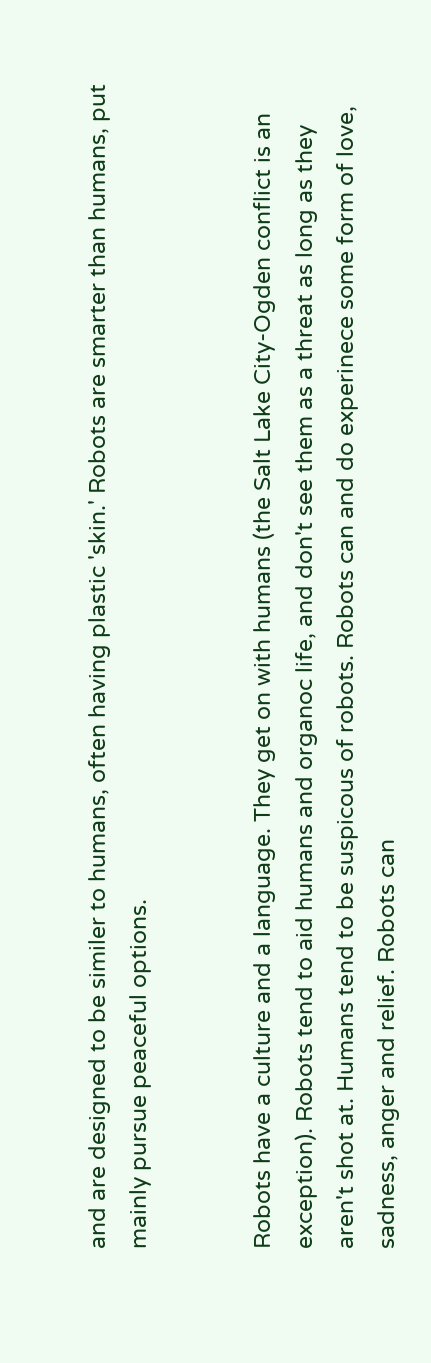and are designed to be similer to humans, often having plastic 'skin.' Robots are smarter than humans, put mainly pursue peaceful options.


Robots have a culture and a language. They get on with humans (the Salt Lake City-Ogden conflict is an exception). Robots tend to aid humans and organoc life, and don't see them as a threat as long as they aren't shot at. Humans tend to be suspicous of robots. Robots can and do experinece some form of love, sadness, anger and relief. Robots can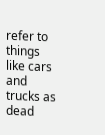refer to things like cars and trucks as dead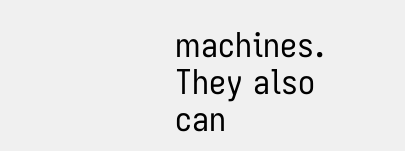machines. They also can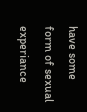have some form of sexual experiance